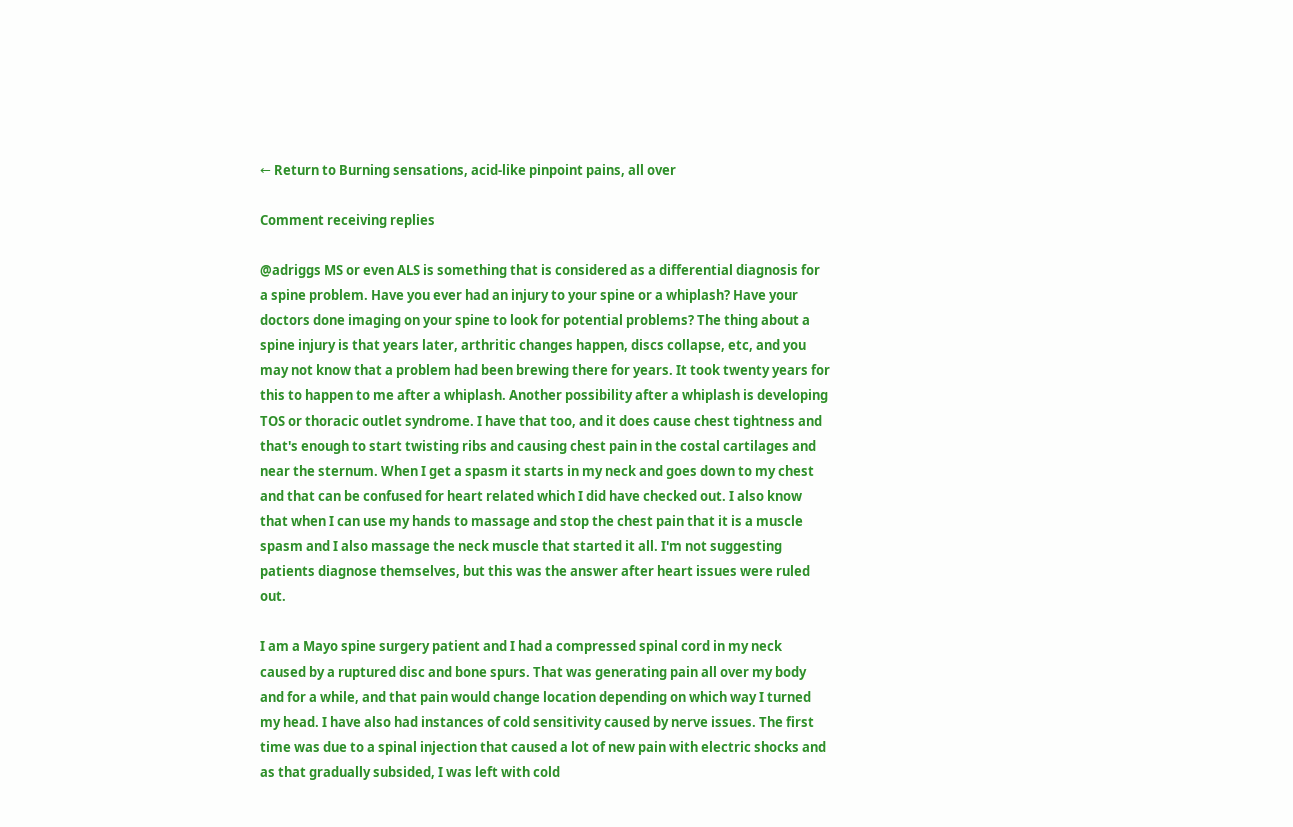← Return to Burning sensations, acid-like pinpoint pains, all over

Comment receiving replies

@adriggs MS or even ALS is something that is considered as a differential diagnosis for a spine problem. Have you ever had an injury to your spine or a whiplash? Have your doctors done imaging on your spine to look for potential problems? The thing about a spine injury is that years later, arthritic changes happen, discs collapse, etc, and you may not know that a problem had been brewing there for years. It took twenty years for this to happen to me after a whiplash. Another possibility after a whiplash is developing TOS or thoracic outlet syndrome. I have that too, and it does cause chest tightness and that's enough to start twisting ribs and causing chest pain in the costal cartilages and near the sternum. When I get a spasm it starts in my neck and goes down to my chest and that can be confused for heart related which I did have checked out. I also know that when I can use my hands to massage and stop the chest pain that it is a muscle spasm and I also massage the neck muscle that started it all. I'm not suggesting patients diagnose themselves, but this was the answer after heart issues were ruled out.

I am a Mayo spine surgery patient and I had a compressed spinal cord in my neck caused by a ruptured disc and bone spurs. That was generating pain all over my body and for a while, and that pain would change location depending on which way I turned my head. I have also had instances of cold sensitivity caused by nerve issues. The first time was due to a spinal injection that caused a lot of new pain with electric shocks and as that gradually subsided, I was left with cold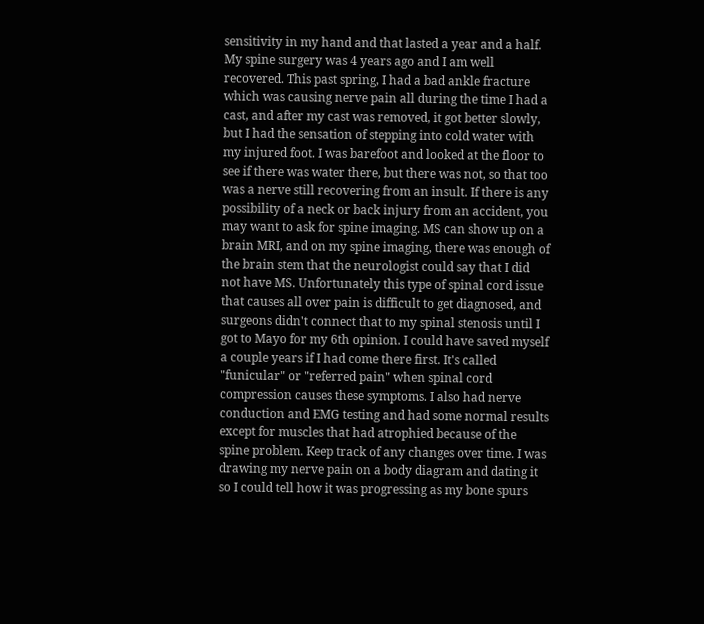sensitivity in my hand and that lasted a year and a half. My spine surgery was 4 years ago and I am well recovered. This past spring, I had a bad ankle fracture which was causing nerve pain all during the time I had a cast, and after my cast was removed, it got better slowly, but I had the sensation of stepping into cold water with my injured foot. I was barefoot and looked at the floor to see if there was water there, but there was not, so that too was a nerve still recovering from an insult. If there is any possibility of a neck or back injury from an accident, you may want to ask for spine imaging. MS can show up on a brain MRI, and on my spine imaging, there was enough of the brain stem that the neurologist could say that I did not have MS. Unfortunately this type of spinal cord issue that causes all over pain is difficult to get diagnosed, and surgeons didn't connect that to my spinal stenosis until I got to Mayo for my 6th opinion. I could have saved myself a couple years if I had come there first. It's called "funicular" or "referred pain" when spinal cord compression causes these symptoms. I also had nerve conduction and EMG testing and had some normal results except for muscles that had atrophied because of the spine problem. Keep track of any changes over time. I was drawing my nerve pain on a body diagram and dating it so I could tell how it was progressing as my bone spurs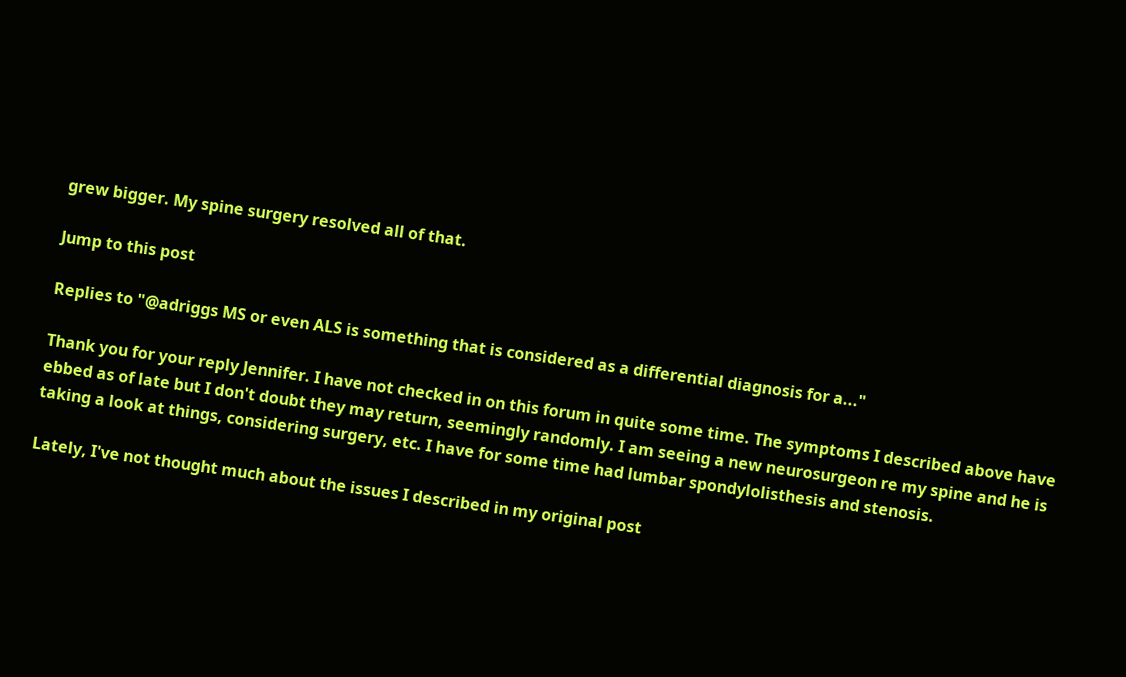grew bigger. My spine surgery resolved all of that.

Jump to this post

Replies to "@adriggs MS or even ALS is something that is considered as a differential diagnosis for a..."

Thank you for your reply Jennifer. I have not checked in on this forum in quite some time. The symptoms I described above have ebbed as of late but I don't doubt they may return, seemingly randomly. I am seeing a new neurosurgeon re my spine and he is taking a look at things, considering surgery, etc. I have for some time had lumbar spondylolisthesis and stenosis.

Lately, I've not thought much about the issues I described in my original post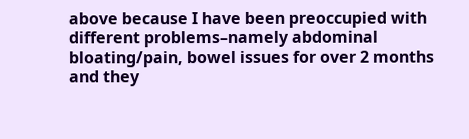above because I have been preoccupied with different problems–namely abdominal bloating/pain, bowel issues for over 2 months and they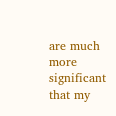are much more significant that my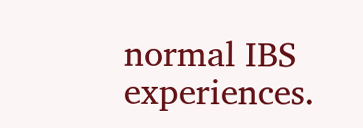normal IBS experiences.